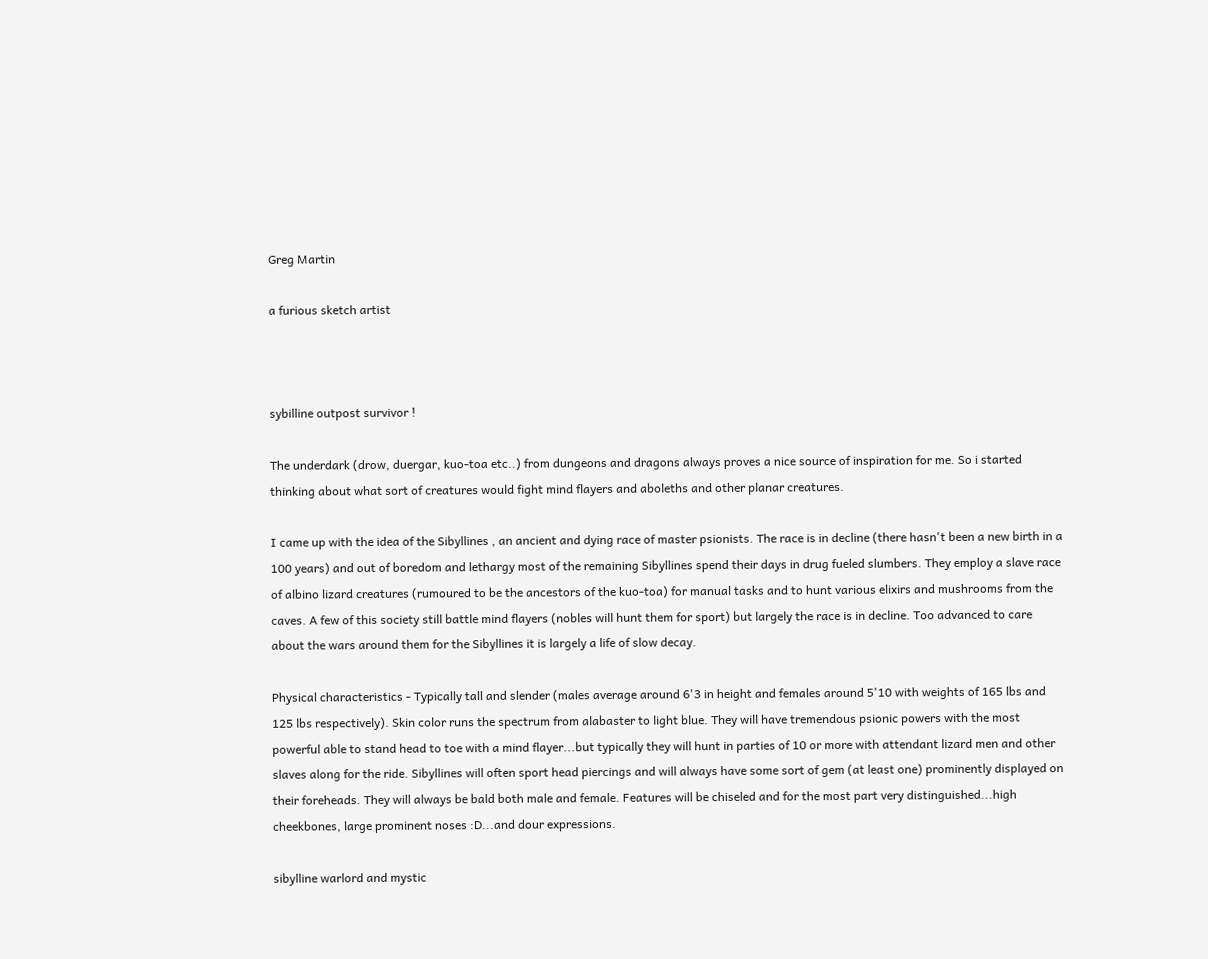Greg Martin

a furious sketch artist



sybilline outpost survivor !

The underdark (drow, duergar, kuo-toa etc..) from dungeons and dragons always proves a nice source of inspiration for me. So i started thinking about what sort of creatures would fight mind flayers and aboleths and other planar creatures.

I came up with the idea of the Sibyllines , an ancient and dying race of master psionists. The race is in decline (there hasn't been a new birth in a 100 years) and out of boredom and lethargy most of the remaining Sibyllines spend their days in drug fueled slumbers. They employ a slave race of albino lizard creatures (rumoured to be the ancestors of the kuo-toa) for manual tasks and to hunt various elixirs and mushrooms from the caves. A few of this society still battle mind flayers (nobles will hunt them for sport) but largely the race is in decline. Too advanced to care about the wars around them for the Sibyllines it is largely a life of slow decay.

Physical characteristics - Typically tall and slender (males average around 6'3 in height and females around 5'10 with weights of 165 lbs and 125 lbs respectively). Skin color runs the spectrum from alabaster to light blue. They will have tremendous psionic powers with the most powerful able to stand head to toe with a mind flayer...but typically they will hunt in parties of 10 or more with attendant lizard men and other slaves along for the ride. Sibyllines will often sport head piercings and will always have some sort of gem (at least one) prominently displayed on their foreheads. They will always be bald both male and female. Features will be chiseled and for the most part very distinguished...high cheekbones, large prominent noses :D...and dour expressions.

sibylline warlord and mystic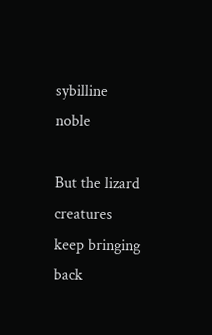sybilline noble

But the lizard creatures keep bringing back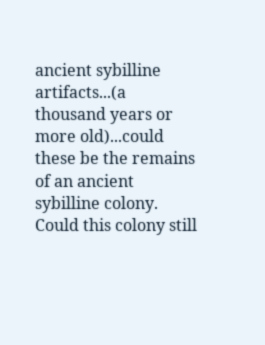ancient sybilline artifacts...(a thousand years or more old)...could these be the remains of an ancient sybilline colony. Could this colony still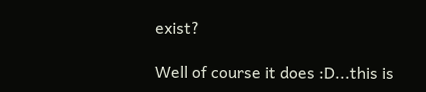exist?

Well of course it does :D...this is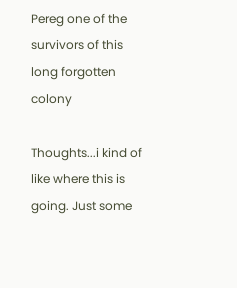Pereg one of the survivors of this long forgotten colony

Thoughts...i kind of like where this is going. Just some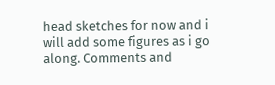head sketches for now and i will add some figures as i go along. Comments and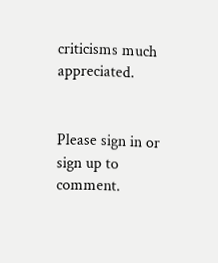criticisms much appreciated.


Please sign in or sign up to comment.